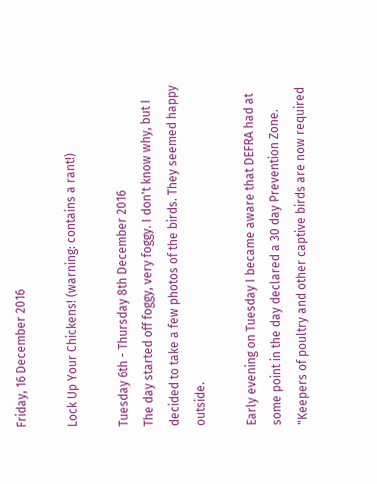Friday, 16 December 2016

Lock Up Your Chickens! (warning: contains a rant!)

Tuesday 6th - Thursday 8th December 2016
The day started off foggy, very foggy. I don't know why, but I decided to take a few photos of the birds. They seemed happy outside.

Early evening on Tuesday I became aware that DEFRA had at some point in the day declared a 30 day Prevention Zone. "Keepers of poultry and other captive birds are now required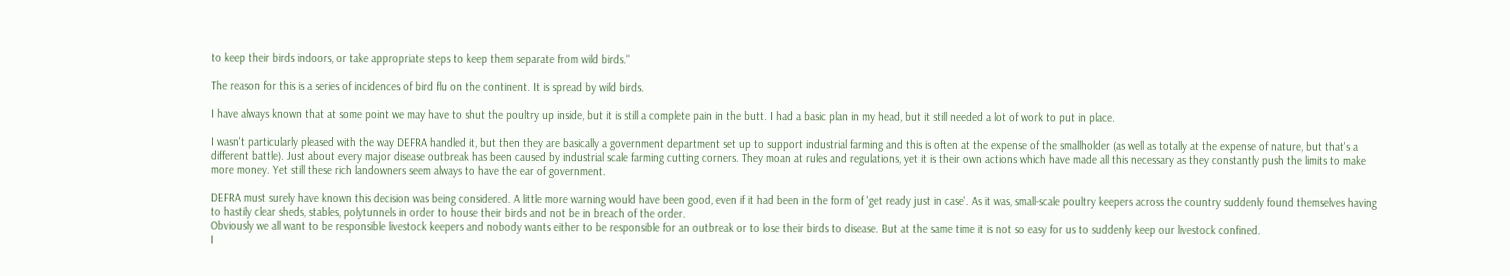to keep their birds indoors, or take appropriate steps to keep them separate from wild birds."

The reason for this is a series of incidences of bird flu on the continent. It is spread by wild birds.

I have always known that at some point we may have to shut the poultry up inside, but it is still a complete pain in the butt. I had a basic plan in my head, but it still needed a lot of work to put in place.

I wasn't particularly pleased with the way DEFRA handled it, but then they are basically a government department set up to support industrial farming and this is often at the expense of the smallholder (as well as totally at the expense of nature, but that's a different battle). Just about every major disease outbreak has been caused by industrial scale farming cutting corners. They moan at rules and regulations, yet it is their own actions which have made all this necessary as they constantly push the limits to make more money. Yet still these rich landowners seem always to have the ear of government.

DEFRA must surely have known this decision was being considered. A little more warning would have been good, even if it had been in the form of 'get ready just in case'. As it was, small-scale poultry keepers across the country suddenly found themselves having to hastily clear sheds, stables, polytunnels in order to house their birds and not be in breach of the order.
Obviously we all want to be responsible livestock keepers and nobody wants either to be responsible for an outbreak or to lose their birds to disease. But at the same time it is not so easy for us to suddenly keep our livestock confined.
I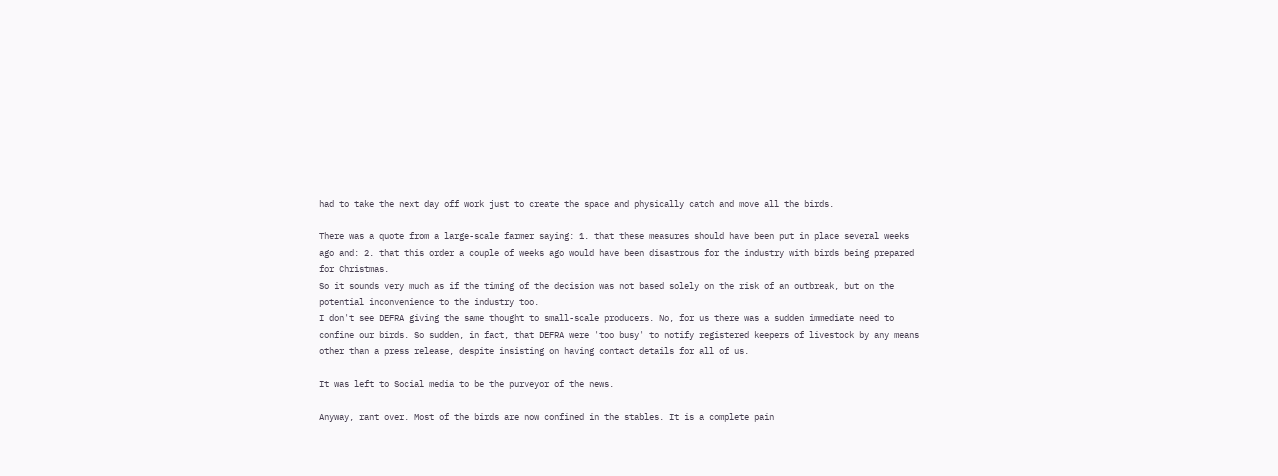had to take the next day off work just to create the space and physically catch and move all the birds.

There was a quote from a large-scale farmer saying: 1. that these measures should have been put in place several weeks ago and: 2. that this order a couple of weeks ago would have been disastrous for the industry with birds being prepared for Christmas.
So it sounds very much as if the timing of the decision was not based solely on the risk of an outbreak, but on the potential inconvenience to the industry too.
I don't see DEFRA giving the same thought to small-scale producers. No, for us there was a sudden immediate need to confine our birds. So sudden, in fact, that DEFRA were 'too busy' to notify registered keepers of livestock by any means other than a press release, despite insisting on having contact details for all of us.

It was left to Social media to be the purveyor of the news.

Anyway, rant over. Most of the birds are now confined in the stables. It is a complete pain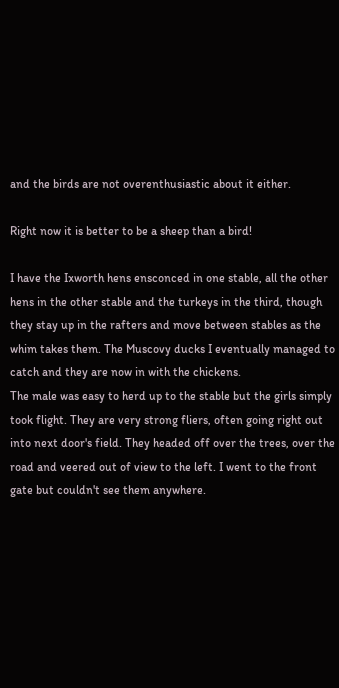and the birds are not overenthusiastic about it either.

Right now it is better to be a sheep than a bird!

I have the Ixworth hens ensconced in one stable, all the other hens in the other stable and the turkeys in the third, though they stay up in the rafters and move between stables as the whim takes them. The Muscovy ducks I eventually managed to catch and they are now in with the chickens.
The male was easy to herd up to the stable but the girls simply took flight. They are very strong fliers, often going right out into next door's field. They headed off over the trees, over the road and veered out of view to the left. I went to the front gate but couldn't see them anywhere.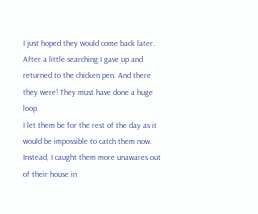I just hoped they would come back later. After a little searching I gave up and returned to the chicken pen. And there they were! They must have done a huge loop.
I let them be for the rest of the day as it would be impossible to catch them now. Instead, I caught them more unawares out of their house in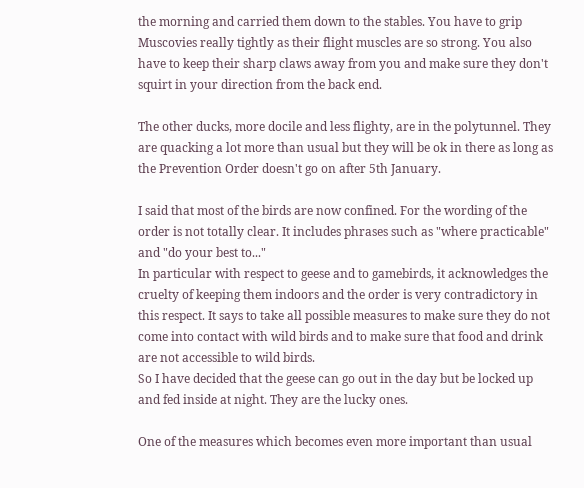the morning and carried them down to the stables. You have to grip Muscovies really tightly as their flight muscles are so strong. You also have to keep their sharp claws away from you and make sure they don't squirt in your direction from the back end.

The other ducks, more docile and less flighty, are in the polytunnel. They are quacking a lot more than usual but they will be ok in there as long as the Prevention Order doesn't go on after 5th January.

I said that most of the birds are now confined. For the wording of the order is not totally clear. It includes phrases such as "where practicable" and "do your best to..."
In particular with respect to geese and to gamebirds, it acknowledges the cruelty of keeping them indoors and the order is very contradictory in this respect. It says to take all possible measures to make sure they do not come into contact with wild birds and to make sure that food and drink are not accessible to wild birds.
So I have decided that the geese can go out in the day but be locked up and fed inside at night. They are the lucky ones.

One of the measures which becomes even more important than usual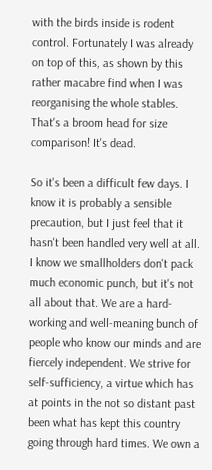with the birds inside is rodent control. Fortunately I was already on top of this, as shown by this rather macabre find when I was reorganising the whole stables. That's a broom head for size comparison! It's dead.

So it's been a difficult few days. I know it is probably a sensible precaution, but I just feel that it hasn't been handled very well at all. I know we smallholders don't pack much economic punch, but it's not all about that. We are a hard-working and well-meaning bunch of people who know our minds and are fiercely independent. We strive for self-sufficiency, a virtue which has at points in the not so distant past been what has kept this country going through hard times. We own a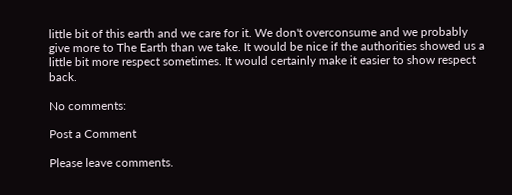little bit of this earth and we care for it. We don't overconsume and we probably give more to The Earth than we take. It would be nice if the authorities showed us a little bit more respect sometimes. It would certainly make it easier to show respect back.

No comments:

Post a Comment

Please leave comments.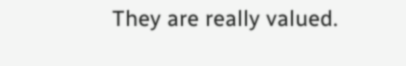They are really valued.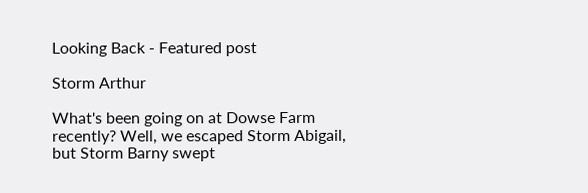Looking Back - Featured post

Storm Arthur

What's been going on at Dowse Farm recently? Well, we escaped Storm Abigail, but Storm Barny swept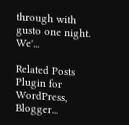through with gusto one night. We'...

Related Posts Plugin for WordPress, Blogger...